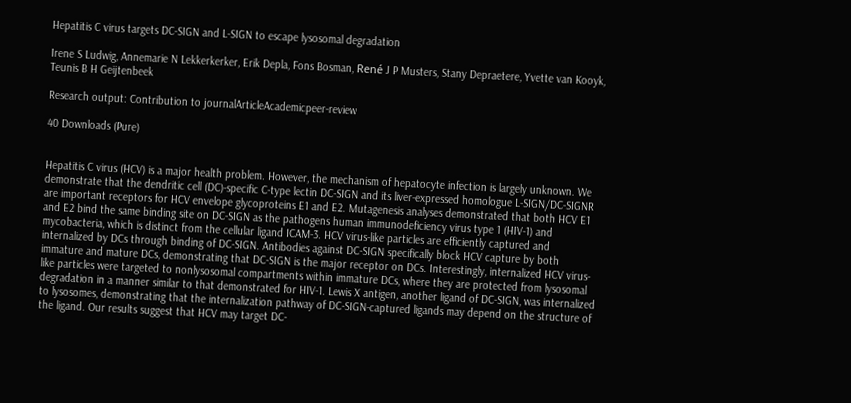Hepatitis C virus targets DC-SIGN and L-SIGN to escape lysosomal degradation

Irene S Ludwig, Annemarie N Lekkerkerker, Erik Depla, Fons Bosman, René J P Musters, Stany Depraetere, Yvette van Kooyk, Teunis B H Geijtenbeek

Research output: Contribution to journalArticleAcademicpeer-review

40 Downloads (Pure)


Hepatitis C virus (HCV) is a major health problem. However, the mechanism of hepatocyte infection is largely unknown. We demonstrate that the dendritic cell (DC)-specific C-type lectin DC-SIGN and its liver-expressed homologue L-SIGN/DC-SIGNR are important receptors for HCV envelope glycoproteins E1 and E2. Mutagenesis analyses demonstrated that both HCV E1 and E2 bind the same binding site on DC-SIGN as the pathogens human immunodeficiency virus type 1 (HIV-1) and mycobacteria, which is distinct from the cellular ligand ICAM-3. HCV virus-like particles are efficiently captured and internalized by DCs through binding of DC-SIGN. Antibodies against DC-SIGN specifically block HCV capture by both immature and mature DCs, demonstrating that DC-SIGN is the major receptor on DCs. Interestingly, internalized HCV virus-like particles were targeted to nonlysosomal compartments within immature DCs, where they are protected from lysosomal degradation in a manner similar to that demonstrated for HIV-1. Lewis X antigen, another ligand of DC-SIGN, was internalized to lysosomes, demonstrating that the internalization pathway of DC-SIGN-captured ligands may depend on the structure of the ligand. Our results suggest that HCV may target DC-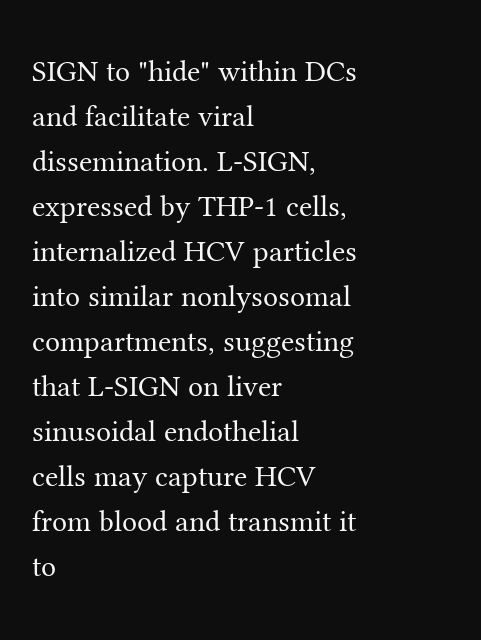SIGN to "hide" within DCs and facilitate viral dissemination. L-SIGN, expressed by THP-1 cells, internalized HCV particles into similar nonlysosomal compartments, suggesting that L-SIGN on liver sinusoidal endothelial cells may capture HCV from blood and transmit it to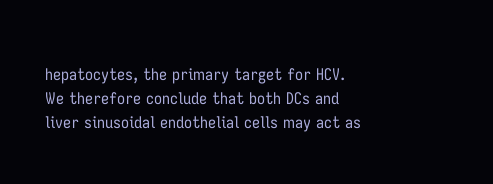hepatocytes, the primary target for HCV. We therefore conclude that both DCs and liver sinusoidal endothelial cells may act as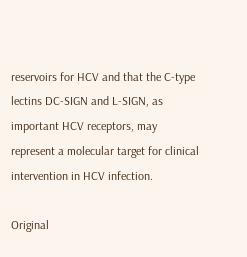reservoirs for HCV and that the C-type lectins DC-SIGN and L-SIGN, as important HCV receptors, may represent a molecular target for clinical intervention in HCV infection.

Original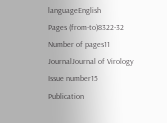languageEnglish
Pages (from-to)8322-32
Number of pages11
JournalJournal of Virology
Issue number15
Publication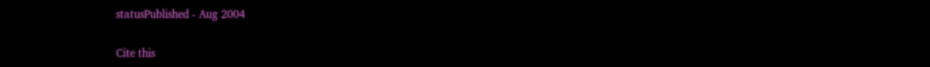statusPublished - Aug 2004

Cite this